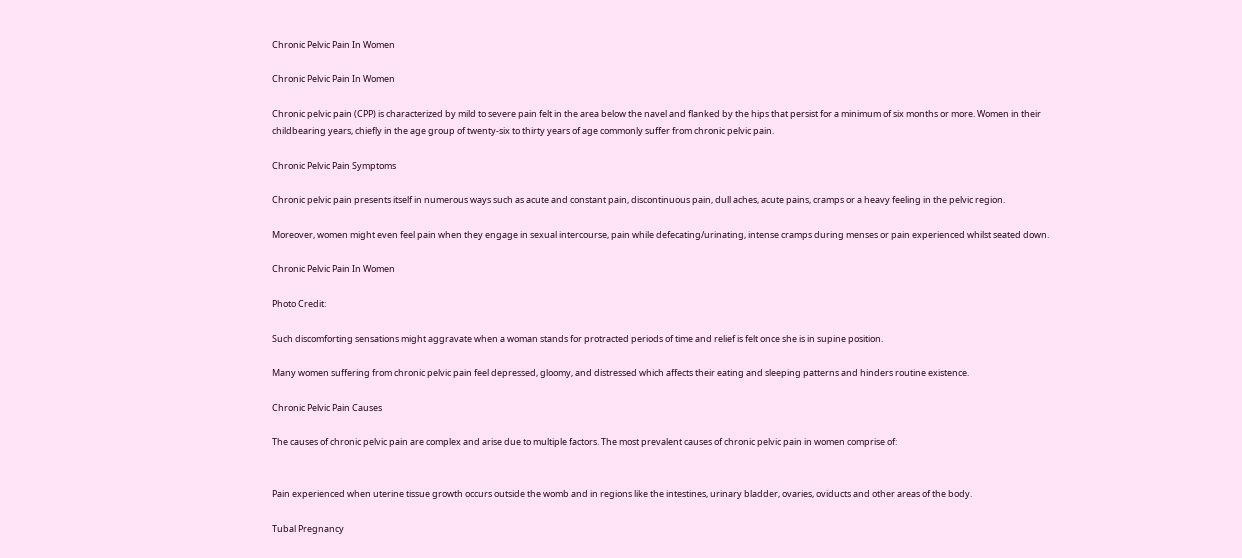Chronic Pelvic Pain In Women

Chronic Pelvic Pain In Women

Chronic pelvic pain (CPP) is characterized by mild to severe pain felt in the area below the navel and flanked by the hips that persist for a minimum of six months or more. Women in their childbearing years, chiefly in the age group of twenty-six to thirty years of age commonly suffer from chronic pelvic pain.

Chronic Pelvic Pain Symptoms

Chronic pelvic pain presents itself in numerous ways such as acute and constant pain, discontinuous pain, dull aches, acute pains, cramps or a heavy feeling in the pelvic region.

Moreover, women might even feel pain when they engage in sexual intercourse, pain while defecating/urinating, intense cramps during menses or pain experienced whilst seated down.

Chronic Pelvic Pain In Women

Photo Credit:

Such discomforting sensations might aggravate when a woman stands for protracted periods of time and relief is felt once she is in supine position.

Many women suffering from chronic pelvic pain feel depressed, gloomy, and distressed which affects their eating and sleeping patterns and hinders routine existence.

Chronic Pelvic Pain Causes

The causes of chronic pelvic pain are complex and arise due to multiple factors. The most prevalent causes of chronic pelvic pain in women comprise of:


Pain experienced when uterine tissue growth occurs outside the womb and in regions like the intestines, urinary bladder, ovaries, oviducts and other areas of the body.

Tubal Pregnancy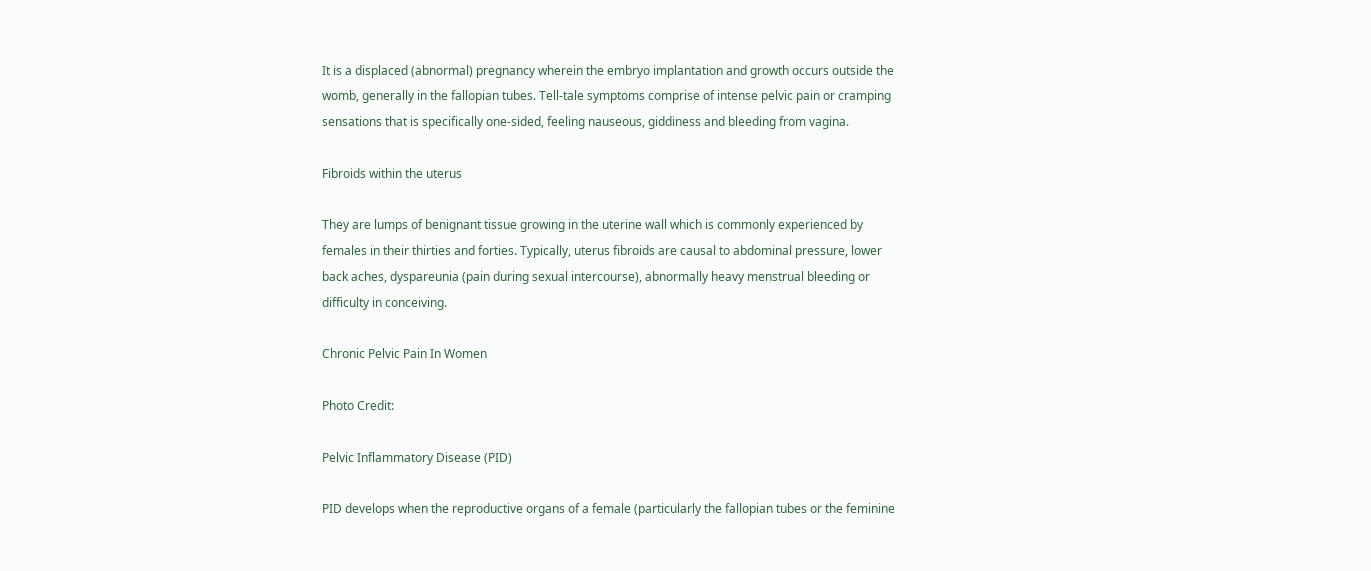It is a displaced (abnormal) pregnancy wherein the embryo implantation and growth occurs outside the womb, generally in the fallopian tubes. Tell-tale symptoms comprise of intense pelvic pain or cramping sensations that is specifically one-sided, feeling nauseous, giddiness and bleeding from vagina.

Fibroids within the uterus

They are lumps of benignant tissue growing in the uterine wall which is commonly experienced by females in their thirties and forties. Typically, uterus fibroids are causal to abdominal pressure, lower back aches, dyspareunia (pain during sexual intercourse), abnormally heavy menstrual bleeding or difficulty in conceiving.

Chronic Pelvic Pain In Women

Photo Credit:

Pelvic Inflammatory Disease (PID)

PID develops when the reproductive organs of a female (particularly the fallopian tubes or the feminine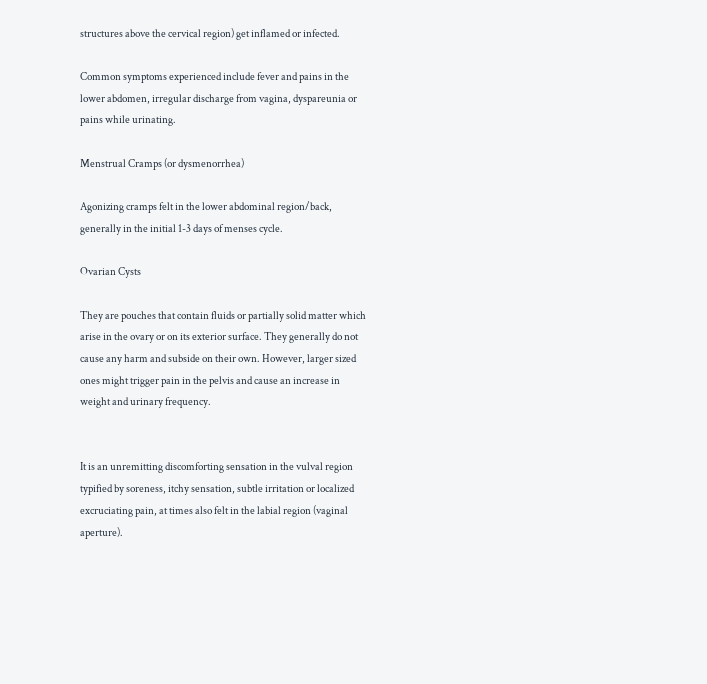structures above the cervical region) get inflamed or infected.

Common symptoms experienced include fever and pains in the lower abdomen, irregular discharge from vagina, dyspareunia or pains while urinating.

Menstrual Cramps (or dysmenorrhea)

Agonizing cramps felt in the lower abdominal region/back, generally in the initial 1-3 days of menses cycle.

Ovarian Cysts

They are pouches that contain fluids or partially solid matter which arise in the ovary or on its exterior surface. They generally do not cause any harm and subside on their own. However, larger sized ones might trigger pain in the pelvis and cause an increase in weight and urinary frequency.


It is an unremitting discomforting sensation in the vulval region typified by soreness, itchy sensation, subtle irritation or localized excruciating pain, at times also felt in the labial region (vaginal aperture).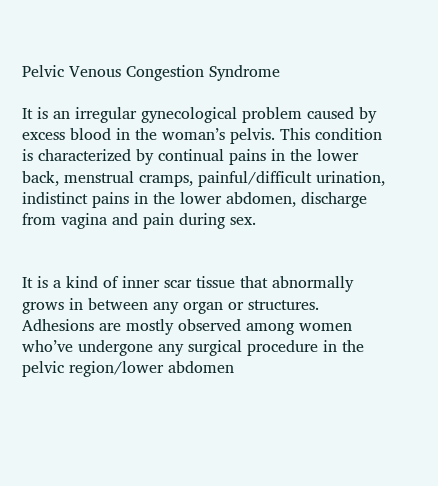Pelvic Venous Congestion Syndrome

It is an irregular gynecological problem caused by excess blood in the woman’s pelvis. This condition is characterized by continual pains in the lower back, menstrual cramps, painful/difficult urination, indistinct pains in the lower abdomen, discharge from vagina and pain during sex.


It is a kind of inner scar tissue that abnormally grows in between any organ or structures. Adhesions are mostly observed among women who’ve undergone any surgical procedure in the pelvic region/lower abdomen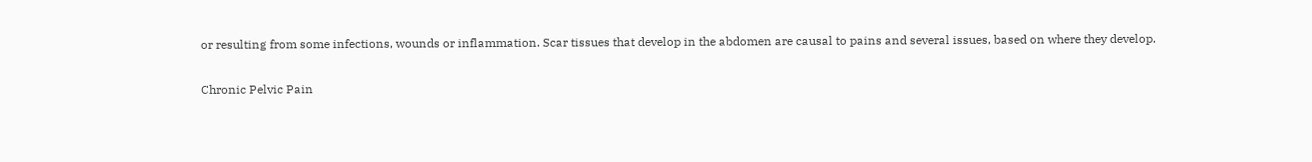or resulting from some infections, wounds or inflammation. Scar tissues that develop in the abdomen are causal to pains and several issues, based on where they develop.

Chronic Pelvic Pain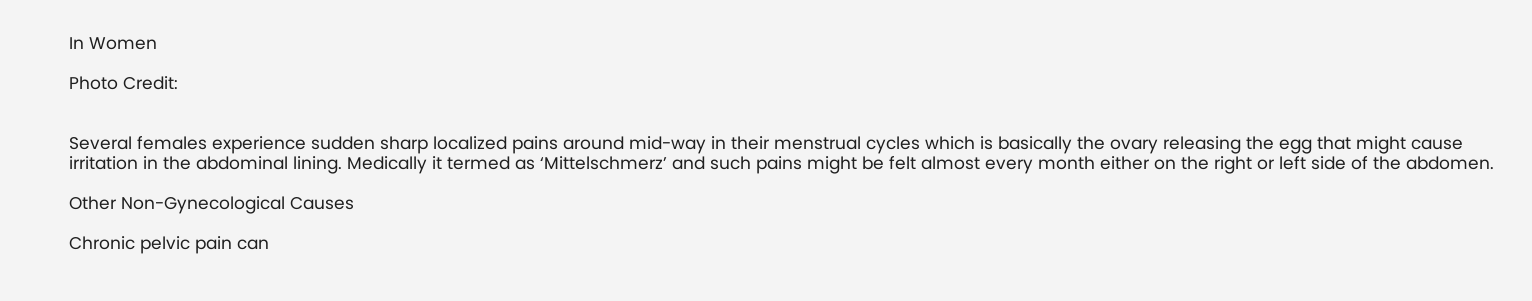In Women

Photo Credit:


Several females experience sudden sharp localized pains around mid-way in their menstrual cycles which is basically the ovary releasing the egg that might cause irritation in the abdominal lining. Medically it termed as ‘Mittelschmerz’ and such pains might be felt almost every month either on the right or left side of the abdomen.

Other Non-Gynecological Causes

Chronic pelvic pain can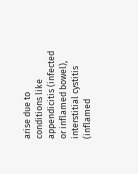arise due to conditions like appendicitis (infected or inflamed bowel), interstitial cystitis (inflamed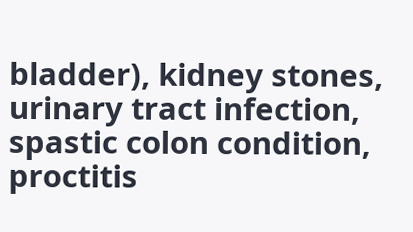bladder), kidney stones, urinary tract infection, spastic colon condition, proctitis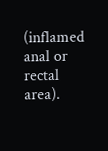(inflamed anal or rectal area).